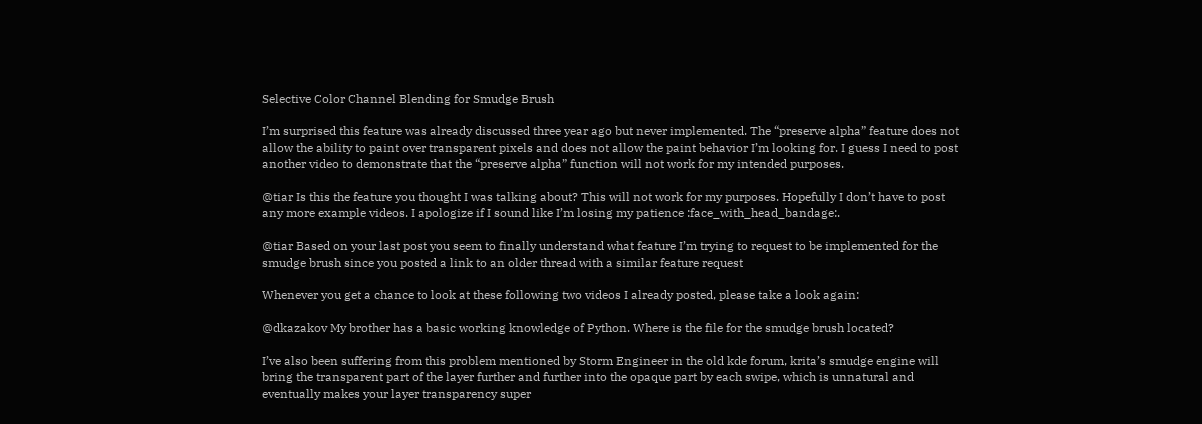Selective Color Channel Blending for Smudge Brush

I’m surprised this feature was already discussed three year ago but never implemented. The “preserve alpha” feature does not allow the ability to paint over transparent pixels and does not allow the paint behavior I’m looking for. I guess I need to post another video to demonstrate that the “preserve alpha” function will not work for my intended purposes.

@tiar Is this the feature you thought I was talking about? This will not work for my purposes. Hopefully I don’t have to post any more example videos. I apologize if I sound like I’m losing my patience :face_with_head_bandage:.

@tiar Based on your last post you seem to finally understand what feature I’m trying to request to be implemented for the smudge brush since you posted a link to an older thread with a similar feature request

Whenever you get a chance to look at these following two videos I already posted, please take a look again:

@dkazakov My brother has a basic working knowledge of Python. Where is the file for the smudge brush located?

I’ve also been suffering from this problem mentioned by Storm Engineer in the old kde forum, krita’s smudge engine will bring the transparent part of the layer further and further into the opaque part by each swipe, which is unnatural and eventually makes your layer transparency super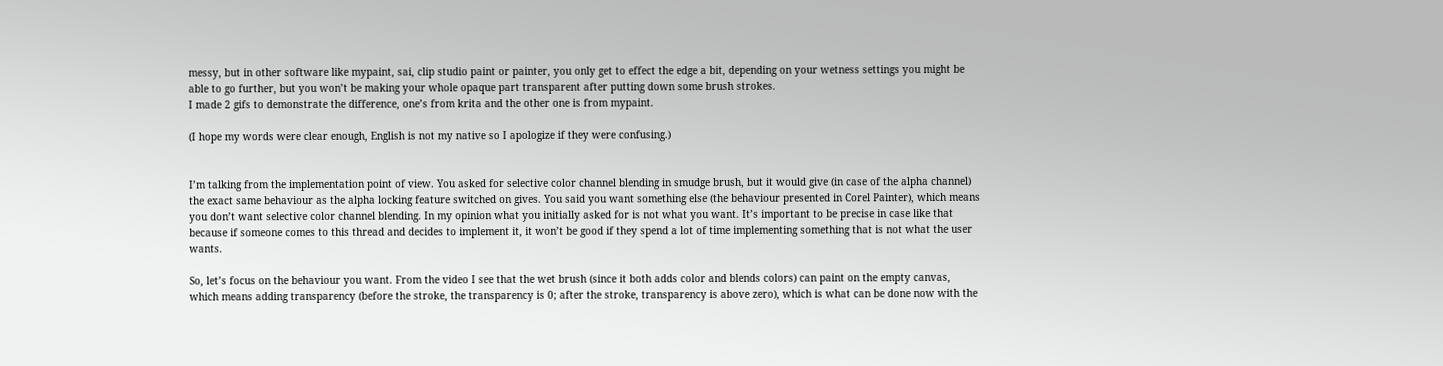messy, but in other software like mypaint, sai, clip studio paint or painter, you only get to effect the edge a bit, depending on your wetness settings you might be able to go further, but you won’t be making your whole opaque part transparent after putting down some brush strokes.
I made 2 gifs to demonstrate the difference, one’s from krita and the other one is from mypaint.

(I hope my words were clear enough, English is not my native so I apologize if they were confusing.)


I’m talking from the implementation point of view. You asked for selective color channel blending in smudge brush, but it would give (in case of the alpha channel) the exact same behaviour as the alpha locking feature switched on gives. You said you want something else (the behaviour presented in Corel Painter), which means you don’t want selective color channel blending. In my opinion what you initially asked for is not what you want. It’s important to be precise in case like that because if someone comes to this thread and decides to implement it, it won’t be good if they spend a lot of time implementing something that is not what the user wants.

So, let’s focus on the behaviour you want. From the video I see that the wet brush (since it both adds color and blends colors) can paint on the empty canvas, which means adding transparency (before the stroke, the transparency is 0; after the stroke, transparency is above zero), which is what can be done now with the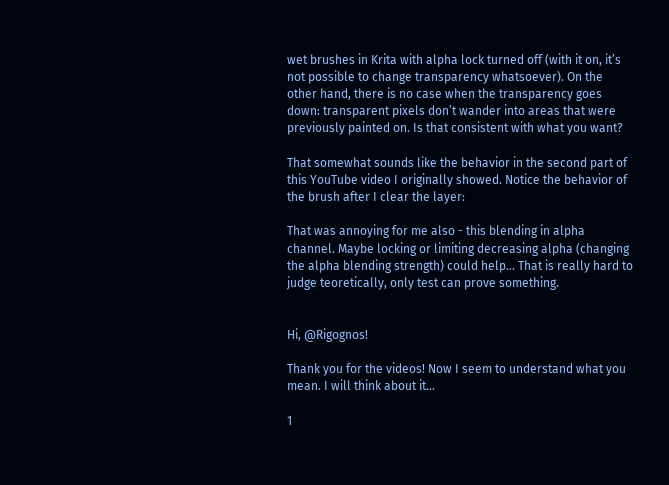wet brushes in Krita with alpha lock turned off (with it on, it’s not possible to change transparency whatsoever). On the other hand, there is no case when the transparency goes down: transparent pixels don’t wander into areas that were previously painted on. Is that consistent with what you want?

That somewhat sounds like the behavior in the second part of this YouTube video I originally showed. Notice the behavior of the brush after I clear the layer:

That was annoying for me also - this blending in alpha channel. Maybe locking or limiting decreasing alpha (changing the alpha blending strength) could help… That is really hard to judge teoretically, only test can prove something.


Hi, @Rigognos!

Thank you for the videos! Now I seem to understand what you mean. I will think about it…

1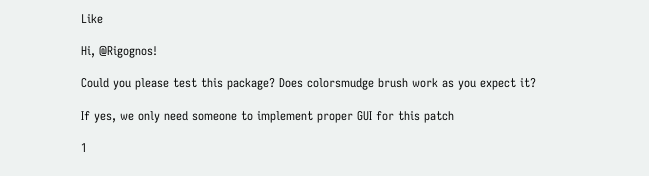Like

Hi, @Rigognos!

Could you please test this package? Does colorsmudge brush work as you expect it?

If yes, we only need someone to implement proper GUI for this patch

1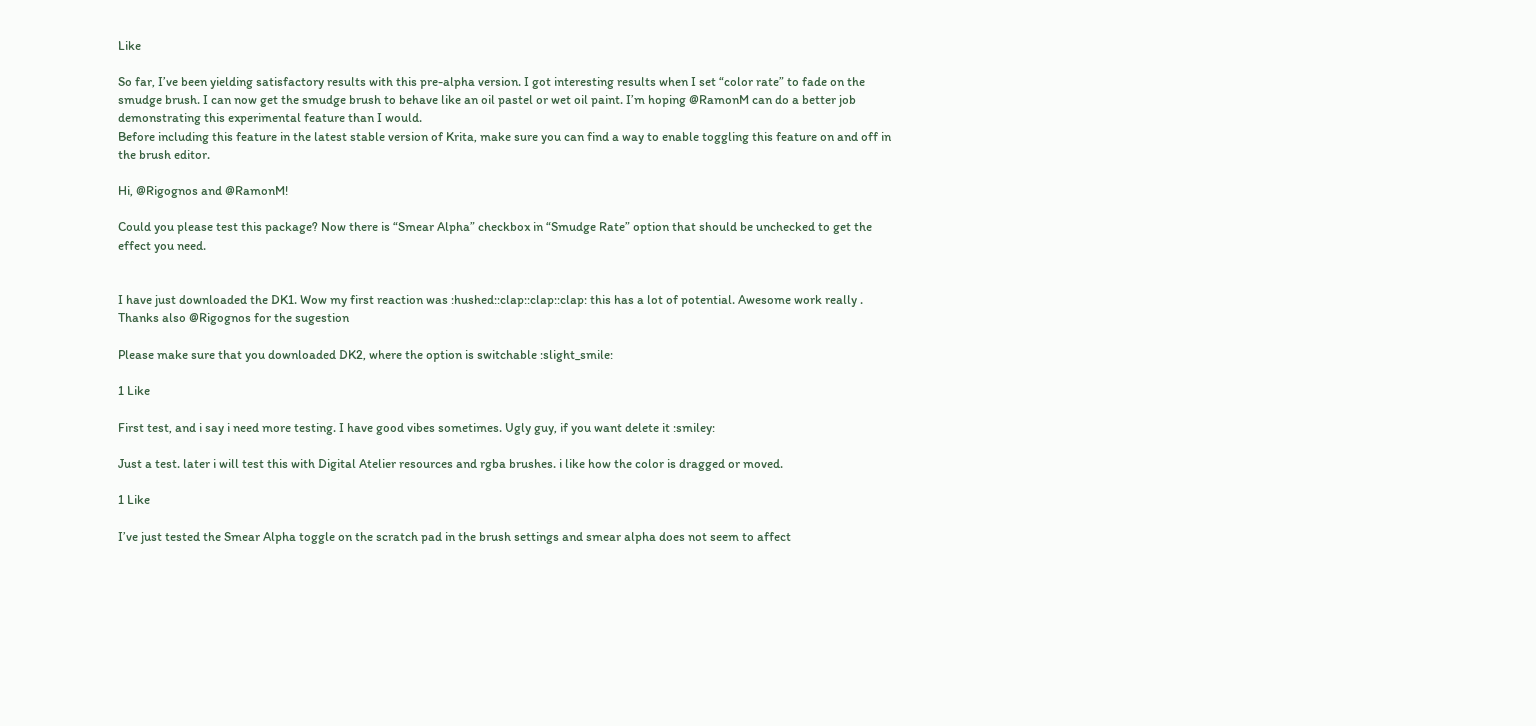Like

So far, I’ve been yielding satisfactory results with this pre-alpha version. I got interesting results when I set “color rate” to fade on the smudge brush. I can now get the smudge brush to behave like an oil pastel or wet oil paint. I’m hoping @RamonM can do a better job demonstrating this experimental feature than I would.
Before including this feature in the latest stable version of Krita, make sure you can find a way to enable toggling this feature on and off in the brush editor.

Hi, @Rigognos and @RamonM!

Could you please test this package? Now there is “Smear Alpha” checkbox in “Smudge Rate” option that should be unchecked to get the effect you need.


I have just downloaded the DK1. Wow my first reaction was :hushed::clap::clap::clap: this has a lot of potential. Awesome work really . Thanks also @Rigognos for the sugestion

Please make sure that you downloaded DK2, where the option is switchable :slight_smile:

1 Like

First test, and i say i need more testing. I have good vibes sometimes. Ugly guy, if you want delete it :smiley:

Just a test. later i will test this with Digital Atelier resources and rgba brushes. i like how the color is dragged or moved.

1 Like

I’ve just tested the Smear Alpha toggle on the scratch pad in the brush settings and smear alpha does not seem to affect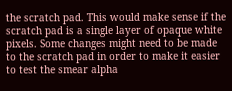the scratch pad. This would make sense if the scratch pad is a single layer of opaque white pixels. Some changes might need to be made to the scratch pad in order to make it easier to test the smear alpha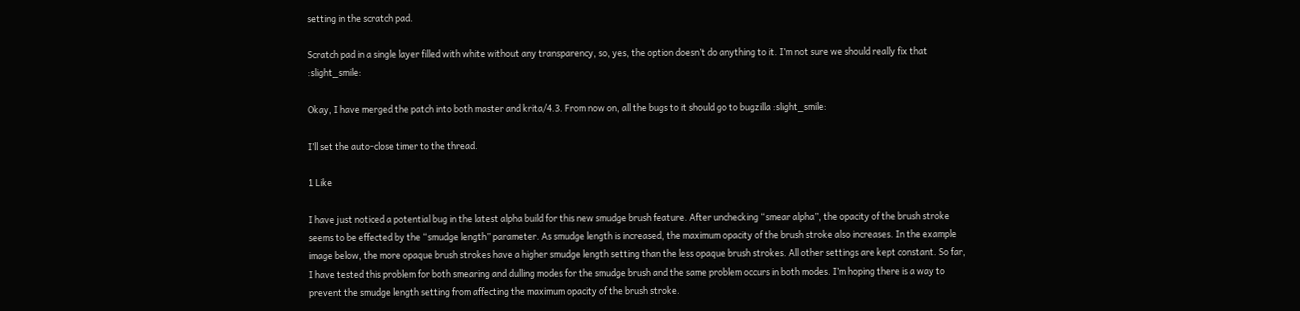setting in the scratch pad.

Scratch pad in a single layer filled with white without any transparency, so, yes, the option doesn’t do anything to it. I’m not sure we should really fix that :slight_smile:

Okay, I have merged the patch into both master and krita/4.3. From now on, all the bugs to it should go to bugzilla :slight_smile:

I’ll set the auto-close timer to the thread.

1 Like

I have just noticed a potential bug in the latest alpha build for this new smudge brush feature. After unchecking “smear alpha”, the opacity of the brush stroke seems to be effected by the “smudge length” parameter. As smudge length is increased, the maximum opacity of the brush stroke also increases. In the example image below, the more opaque brush strokes have a higher smudge length setting than the less opaque brush strokes. All other settings are kept constant. So far, I have tested this problem for both smearing and dulling modes for the smudge brush and the same problem occurs in both modes. I’m hoping there is a way to prevent the smudge length setting from affecting the maximum opacity of the brush stroke.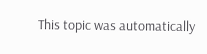This topic was automatically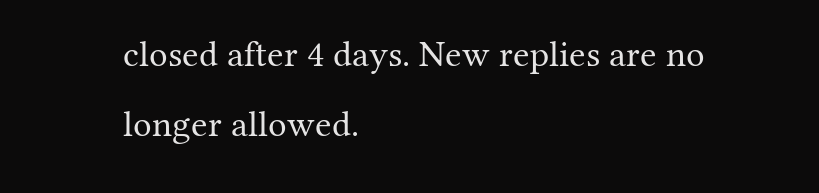closed after 4 days. New replies are no longer allowed.